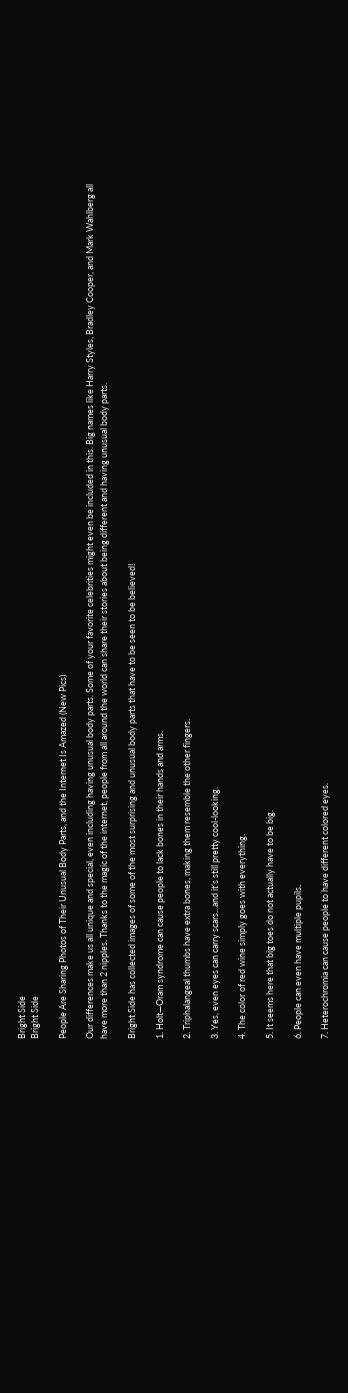Bright Side
Bright Side

People Are Sharing Photos of Their Unusual Body Parts, and the Internet Is Amazed (New Pics)

Our differences make us all unique and special, even including having unusual body parts. Some of your favorite celebrities might even be included in this. Big names like Harry Styles, Bradley Cooper, and Mark Wahlberg all have more than 2 nipples. Thanks to the magic of the internet, people from all around the world can share their stories about being different and having unusual body parts.

Bright Side has collected images of some of the most surprising and unusual body parts that have to be seen to be believed!

1. Holt—Oram syndrome can cause people to lack bones in their hands and arms.

2. Triphalangeal thumbs have extra bones, making them resemble the other fingers.

3. Yes, even eyes can carry scars...and it’s still pretty cool-looking.

4. The color of red wine simply goes with everything.

5. It seems here that big toes do not actually have to be big.

6. People can even have multiple pupils.

7. Heterochromia can cause people to have different colored eyes.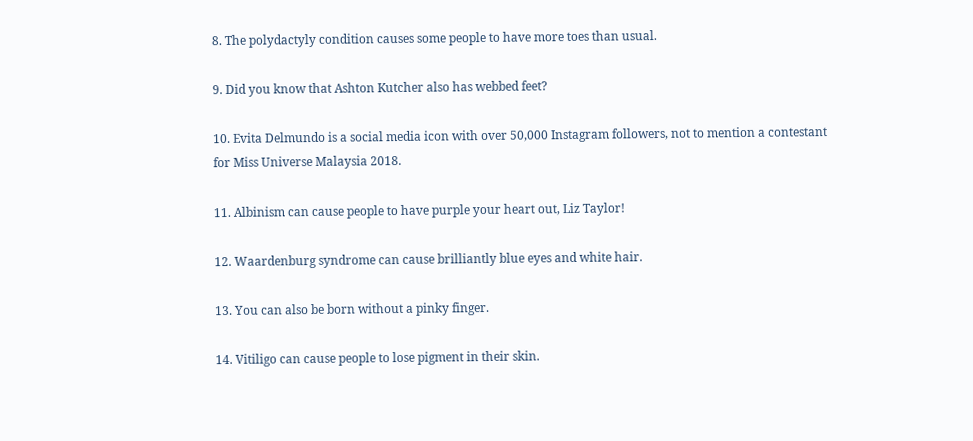8. The polydactyly condition causes some people to have more toes than usual.

9. Did you know that Ashton Kutcher also has webbed feet?

10. Evita Delmundo is a social media icon with over 50,000 Instagram followers, not to mention a contestant for Miss Universe Malaysia 2018.

11. Albinism can cause people to have purple your heart out, Liz Taylor!

12. Waardenburg syndrome can cause brilliantly blue eyes and white hair.

13. You can also be born without a pinky finger.

14. Vitiligo can cause people to lose pigment in their skin.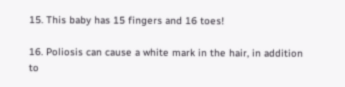15. This baby has 15 fingers and 16 toes!

16. Poliosis can cause a white mark in the hair, in addition to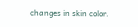changes in skin color.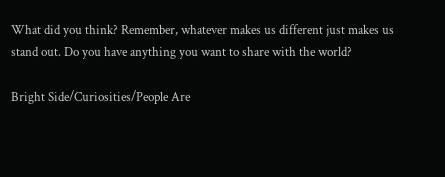What did you think? Remember, whatever makes us different just makes us stand out. Do you have anything you want to share with the world?

Bright Side/Curiosities/People Are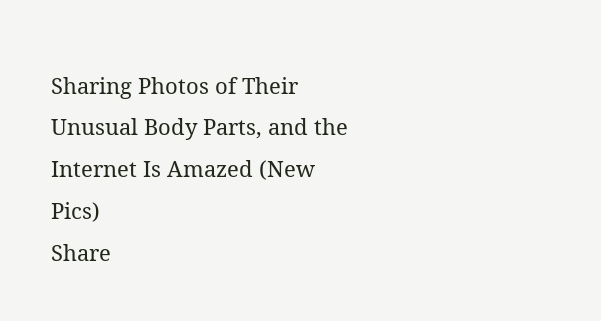Sharing Photos of Their Unusual Body Parts, and the Internet Is Amazed (New Pics)
Share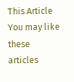This Article
You may like these articles